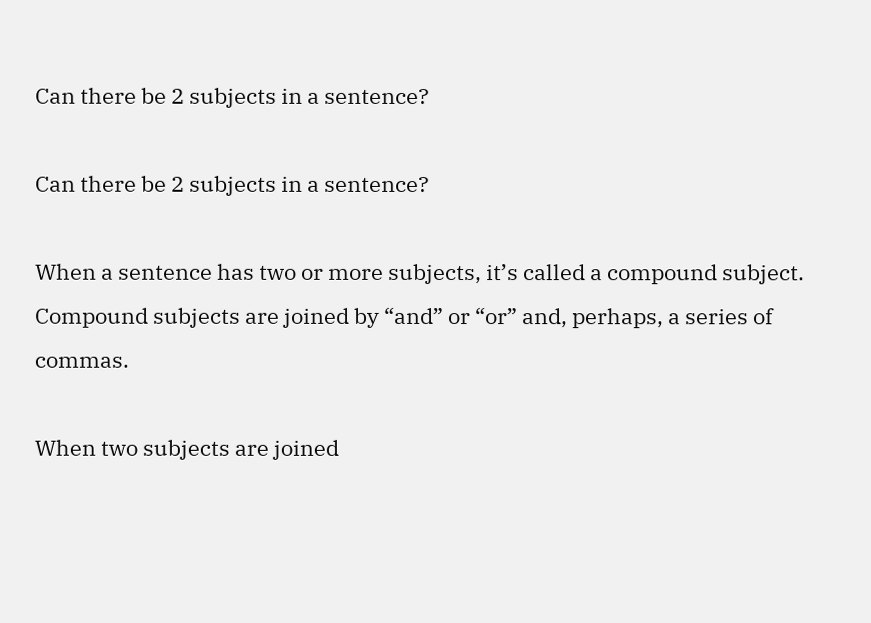Can there be 2 subjects in a sentence?

Can there be 2 subjects in a sentence?

When a sentence has two or more subjects, it’s called a compound subject. Compound subjects are joined by “and” or “or” and, perhaps, a series of commas.

When two subjects are joined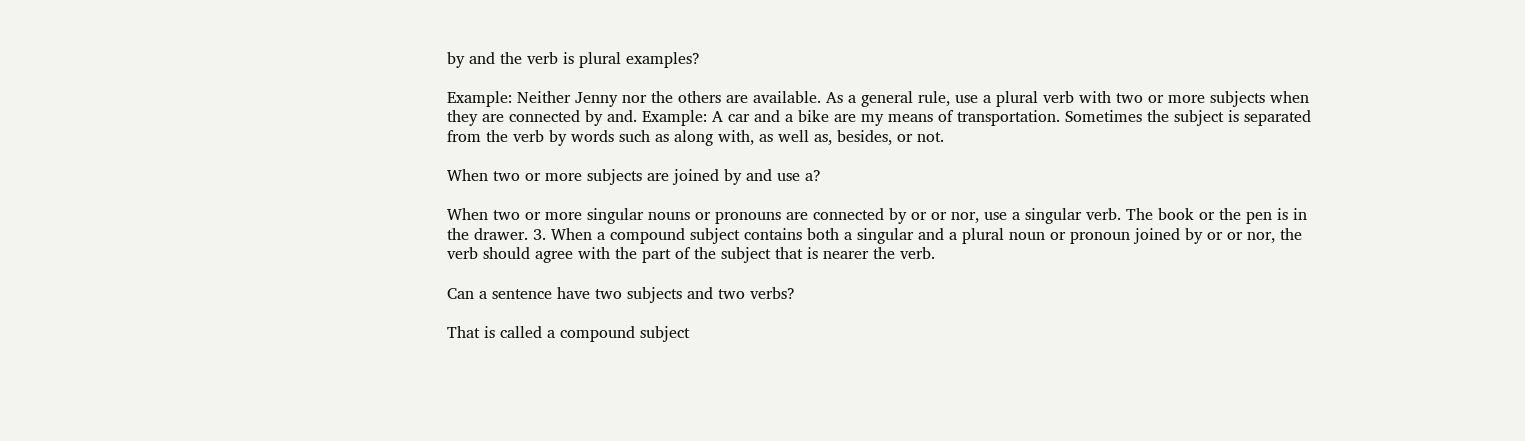by and the verb is plural examples?

Example: Neither Jenny nor the others are available. As a general rule, use a plural verb with two or more subjects when they are connected by and. Example: A car and a bike are my means of transportation. Sometimes the subject is separated from the verb by words such as along with, as well as, besides, or not.

When two or more subjects are joined by and use a?

When two or more singular nouns or pronouns are connected by or or nor, use a singular verb. The book or the pen is in the drawer. 3. When a compound subject contains both a singular and a plural noun or pronoun joined by or or nor, the verb should agree with the part of the subject that is nearer the verb.

Can a sentence have two subjects and two verbs?

That is called a compound subject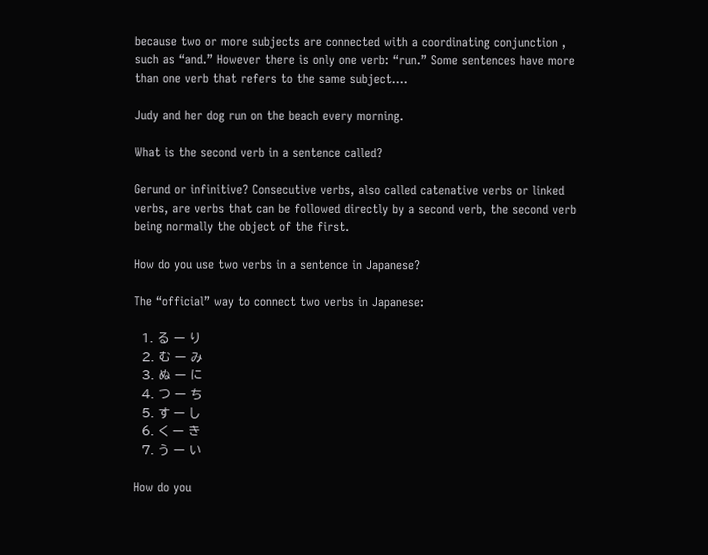because two or more subjects are connected with a coordinating conjunction , such as “and.” However there is only one verb: “run.” Some sentences have more than one verb that refers to the same subject….

Judy and her dog run on the beach every morning.

What is the second verb in a sentence called?

Gerund or infinitive? Consecutive verbs, also called catenative verbs or linked verbs, are verbs that can be followed directly by a second verb, the second verb being normally the object of the first.

How do you use two verbs in a sentence in Japanese?

The “official” way to connect two verbs in Japanese:

  1. る ー り
  2. む ー み
  3. ぬ ー に
  4. つ ー ち
  5. す ー し
  6. く ー き
  7. う ー い

How do you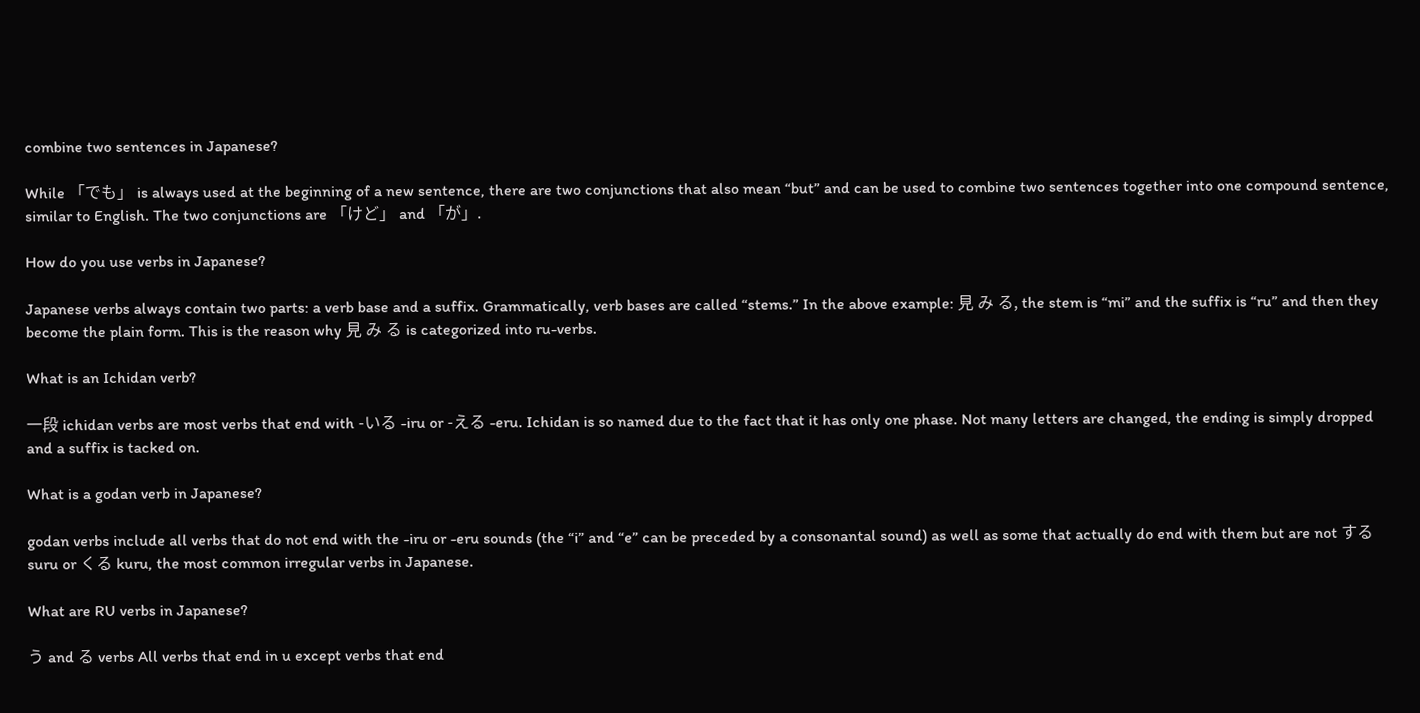combine two sentences in Japanese?

While 「でも」 is always used at the beginning of a new sentence, there are two conjunctions that also mean “but” and can be used to combine two sentences together into one compound sentence, similar to English. The two conjunctions are 「けど」 and 「が」.

How do you use verbs in Japanese?

Japanese verbs always contain two parts: a verb base and a suffix. Grammatically, verb bases are called “stems.” In the above example: 見 み る, the stem is “mi” and the suffix is “ru” and then they become the plain form. This is the reason why 見 み る is categorized into ru-verbs.

What is an Ichidan verb?

一段 ichidan verbs are most verbs that end with -いる -iru or -える -eru. Ichidan is so named due to the fact that it has only one phase. Not many letters are changed, the ending is simply dropped and a suffix is tacked on.

What is a godan verb in Japanese?

godan verbs include all verbs that do not end with the -iru or -eru sounds (the “i” and “e” can be preceded by a consonantal sound) as well as some that actually do end with them but are not する suru or くる kuru, the most common irregular verbs in Japanese.

What are RU verbs in Japanese?

う and る verbs All verbs that end in u except verbs that end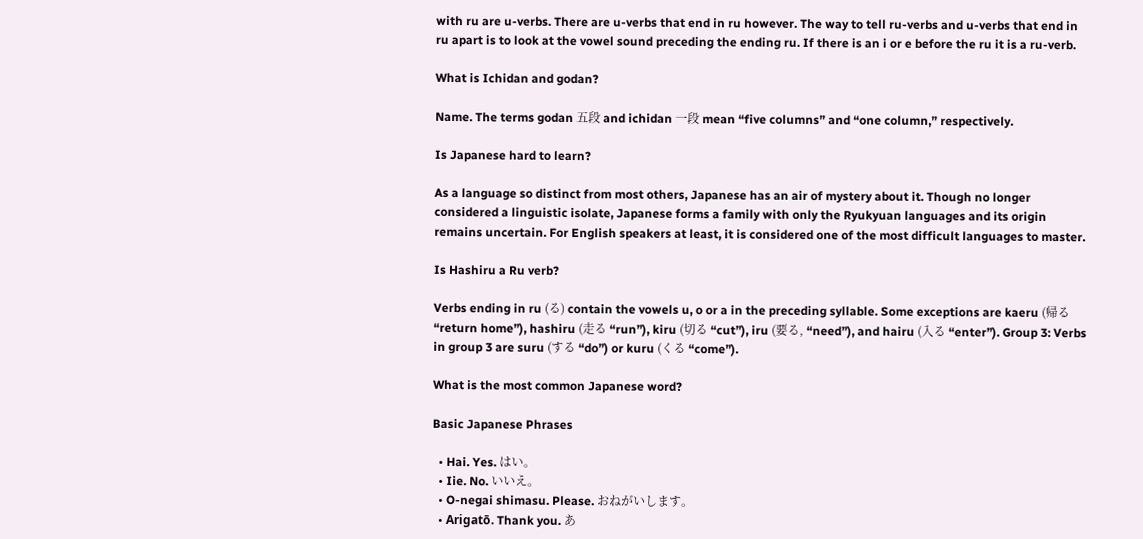with ru are u-verbs. There are u-verbs that end in ru however. The way to tell ru-verbs and u-verbs that end in ru apart is to look at the vowel sound preceding the ending ru. If there is an i or e before the ru it is a ru-verb.

What is Ichidan and godan?

Name. The terms godan 五段 and ichidan 一段 mean “five columns” and “one column,” respectively.

Is Japanese hard to learn?

As a language so distinct from most others, Japanese has an air of mystery about it. Though no longer considered a linguistic isolate, Japanese forms a family with only the Ryukyuan languages and its origin remains uncertain. For English speakers at least, it is considered one of the most difficult languages to master.

Is Hashiru a Ru verb?

Verbs ending in ru (る) contain the vowels u, o or a in the preceding syllable. Some exceptions are kaeru (帰る “return home”), hashiru (走る “run”), kiru (切る “cut”), iru (要る, “need”), and hairu (入る “enter”). Group 3: Verbs in group 3 are suru (する “do”) or kuru (くる “come”).

What is the most common Japanese word?

Basic Japanese Phrases

  • Hai. Yes. はい。
  • Iie. No. いいえ。
  • O-negai shimasu. Please. おねがいします。
  • Arigatō. Thank you. あ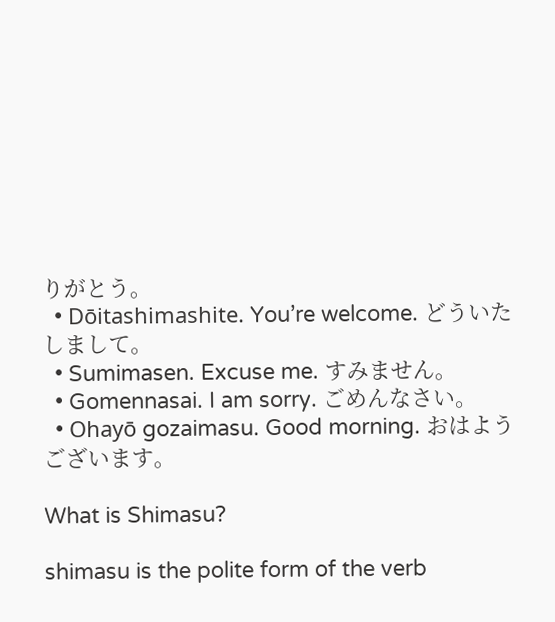りがとう。
  • Dōitashimashite. You’re welcome. どういたしまして。
  • Sumimasen. Excuse me. すみません。
  • Gomennasai. I am sorry. ごめんなさい。
  • Ohayō gozaimasu. Good morning. おはようございます。

What is Shimasu?

shimasu is the polite form of the verb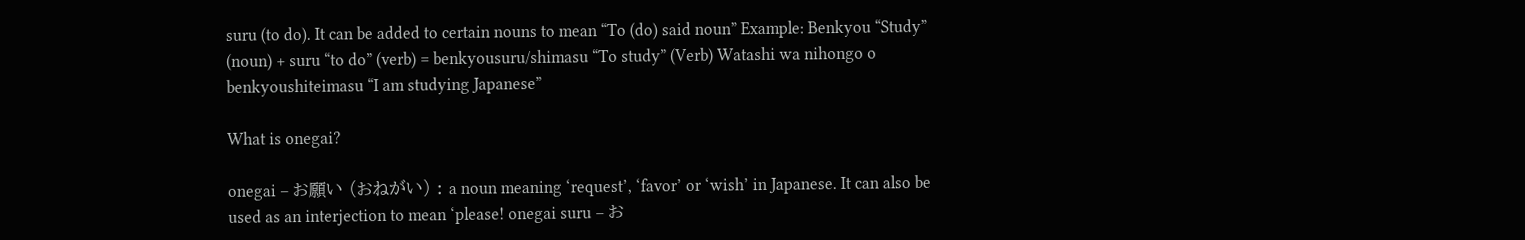suru (to do). It can be added to certain nouns to mean “To (do) said noun” Example: Benkyou “Study” (noun) + suru “to do” (verb) = benkyousuru/shimasu “To study” (Verb) Watashi wa nihongo o benkyoushiteimasu “I am studying Japanese”

What is onegai?

onegai – お願い (おねがい) : a noun meaning ‘request’, ‘favor’ or ‘wish’ in Japanese. It can also be used as an interjection to mean ‘please! onegai suru – お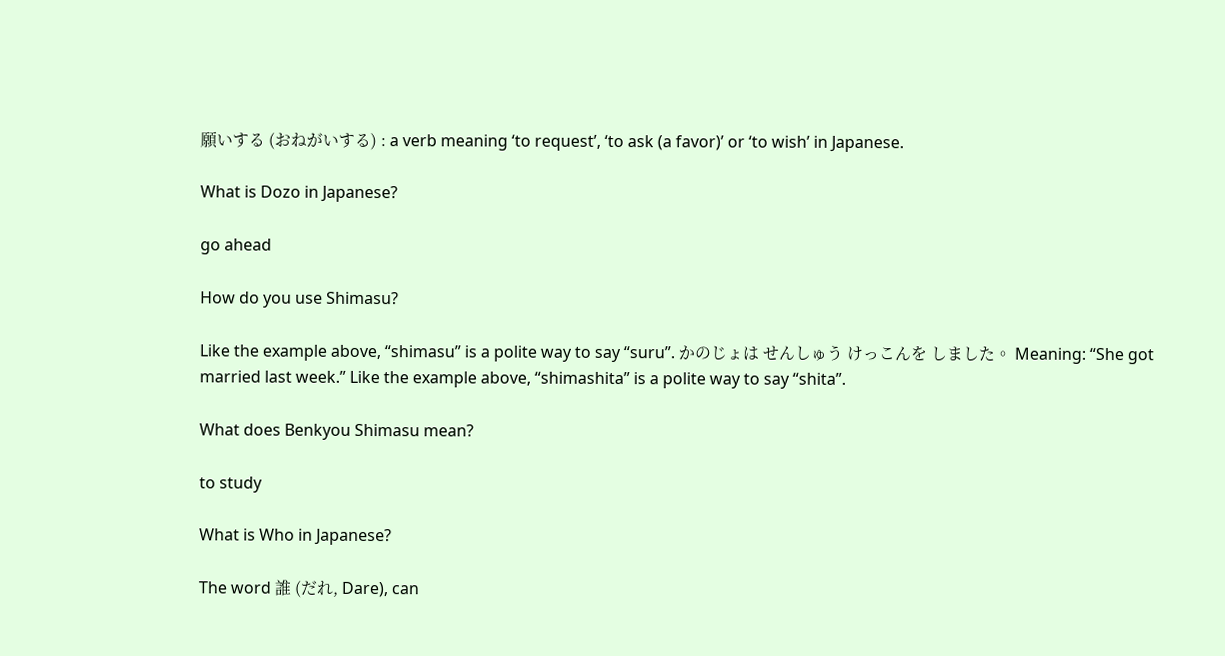願いする (おねがいする) : a verb meaning ‘to request’, ‘to ask (a favor)’ or ‘to wish’ in Japanese.

What is Dozo in Japanese?

go ahead

How do you use Shimasu?

Like the example above, “shimasu” is a polite way to say “suru”. かのじょは せんしゅう けっこんを しました。 Meaning: “She got married last week.” Like the example above, “shimashita” is a polite way to say “shita”.

What does Benkyou Shimasu mean?

to study

What is Who in Japanese?

The word 誰 (だれ, Dare), can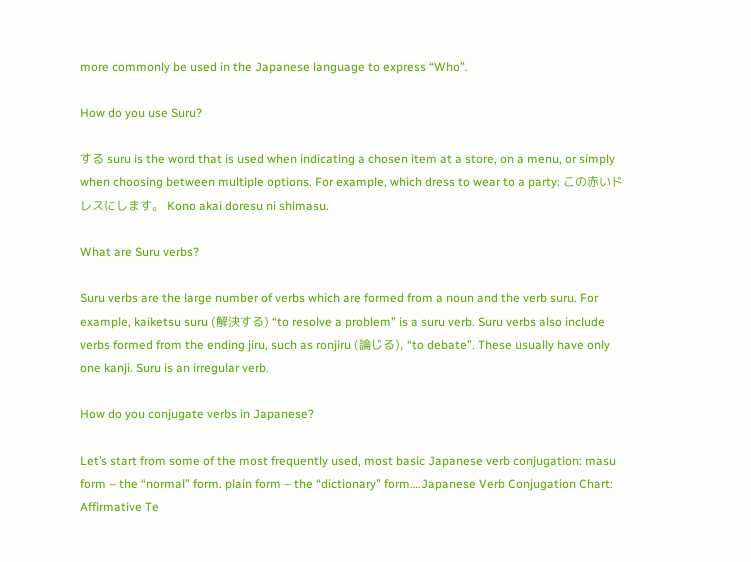more commonly be used in the Japanese language to express “Who”.

How do you use Suru?

する suru is the word that is used when indicating a chosen item at a store, on a menu, or simply when choosing between multiple options. For example, which dress to wear to a party: この赤いドレスにします。 Kono akai doresu ni shimasu.

What are Suru verbs?

Suru verbs are the large number of verbs which are formed from a noun and the verb suru. For example, kaiketsu suru (解決する) “to resolve a problem” is a suru verb. Suru verbs also include verbs formed from the ending jiru, such as ronjiru (論じる), “to debate”. These usually have only one kanji. Suru is an irregular verb.

How do you conjugate verbs in Japanese?

Let’s start from some of the most frequently used, most basic Japanese verb conjugation: masu form – the “normal” form. plain form – the “dictionary” form….Japanese Verb Conjugation Chart: Affirmative Te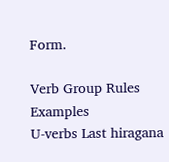Form.

Verb Group Rules Examples
U-verbs Last hiragana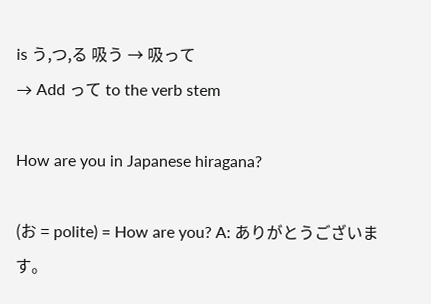is う,つ,る 吸う → 吸って
→ Add って to the verb stem

How are you in Japanese hiragana?

(お = polite) = How are you? A: ありがとうございます。